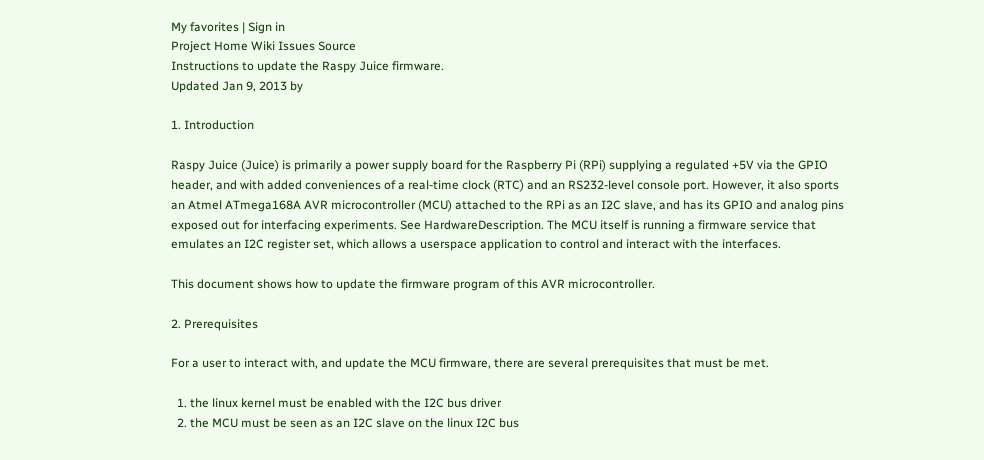My favorites | Sign in
Project Home Wiki Issues Source
Instructions to update the Raspy Juice firmware.
Updated Jan 9, 2013 by

1. Introduction

Raspy Juice (Juice) is primarily a power supply board for the Raspberry Pi (RPi) supplying a regulated +5V via the GPIO header, and with added conveniences of a real-time clock (RTC) and an RS232-level console port. However, it also sports an Atmel ATmega168A AVR microcontroller (MCU) attached to the RPi as an I2C slave, and has its GPIO and analog pins exposed out for interfacing experiments. See HardwareDescription. The MCU itself is running a firmware service that emulates an I2C register set, which allows a userspace application to control and interact with the interfaces.

This document shows how to update the firmware program of this AVR microcontroller.

2. Prerequisites

For a user to interact with, and update the MCU firmware, there are several prerequisites that must be met.

  1. the linux kernel must be enabled with the I2C bus driver
  2. the MCU must be seen as an I2C slave on the linux I2C bus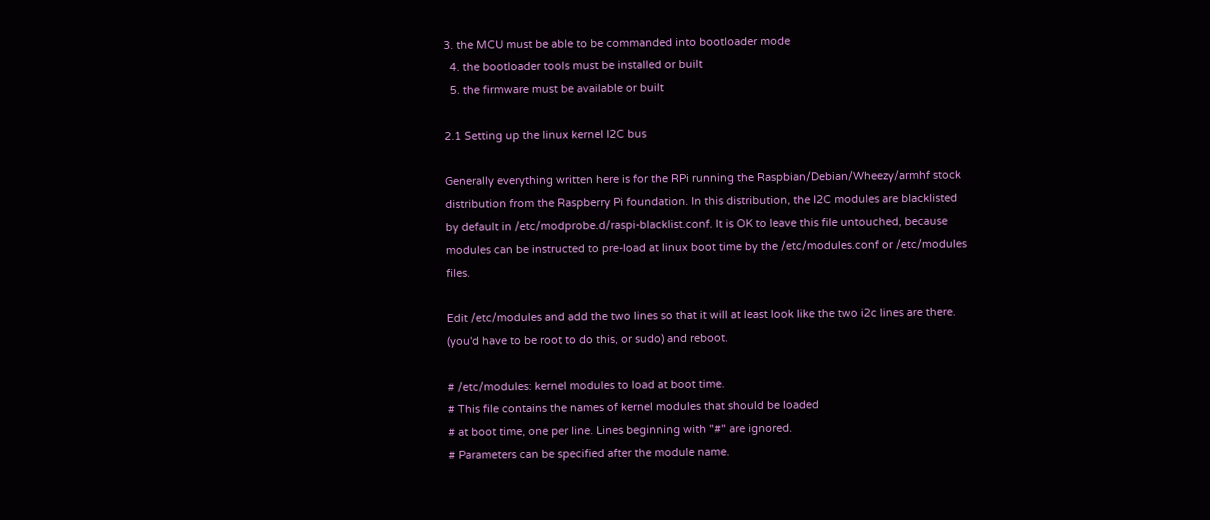3. the MCU must be able to be commanded into bootloader mode
  4. the bootloader tools must be installed or built
  5. the firmware must be available or built

2.1 Setting up the linux kernel I2C bus

Generally everything written here is for the RPi running the Raspbian/Debian/Wheezy/armhf stock distribution from the Raspberry Pi foundation. In this distribution, the I2C modules are blacklisted by default in /etc/modprobe.d/raspi-blacklist.conf. It is OK to leave this file untouched, because modules can be instructed to pre-load at linux boot time by the /etc/modules.conf or /etc/modules files.

Edit /etc/modules and add the two lines so that it will at least look like the two i2c lines are there. (you'd have to be root to do this, or sudo) and reboot.

# /etc/modules: kernel modules to load at boot time.
# This file contains the names of kernel modules that should be loaded
# at boot time, one per line. Lines beginning with "#" are ignored.
# Parameters can be specified after the module name.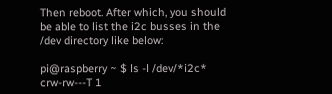Then reboot. After which, you should be able to list the i2c busses in the /dev directory like below:

pi@raspberry ~ $ ls -l /dev/*i2c*
crw-rw---T 1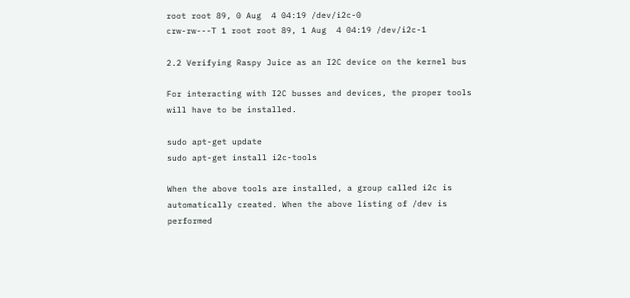root root 89, 0 Aug  4 04:19 /dev/i2c-0
crw-rw---T 1 root root 89, 1 Aug  4 04:19 /dev/i2c-1

2.2 Verifying Raspy Juice as an I2C device on the kernel bus

For interacting with I2C busses and devices, the proper tools will have to be installed.

sudo apt-get update
sudo apt-get install i2c-tools

When the above tools are installed, a group called i2c is automatically created. When the above listing of /dev is performed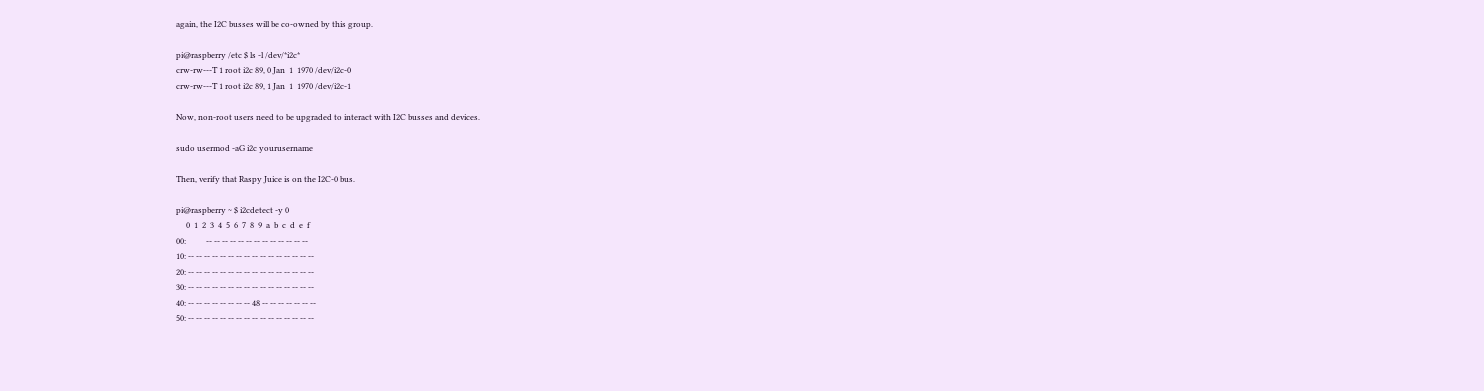again, the I2C busses will be co-owned by this group.

pi@raspberry /etc $ ls -l /dev/*i2c*
crw-rw---T 1 root i2c 89, 0 Jan  1  1970 /dev/i2c-0
crw-rw---T 1 root i2c 89, 1 Jan  1  1970 /dev/i2c-1

Now, non-root users need to be upgraded to interact with I2C busses and devices.

sudo usermod -aG i2c yourusername

Then, verify that Raspy Juice is on the I2C-0 bus.

pi@raspberry ~ $ i2cdetect -y 0
     0  1  2  3  4  5  6  7  8  9  a  b  c  d  e  f
00:          -- -- -- -- -- -- -- -- -- -- -- -- --
10: -- -- -- -- -- -- -- -- -- -- -- -- -- -- -- --
20: -- -- -- -- -- -- -- -- -- -- -- -- -- -- -- --
30: -- -- -- -- -- -- -- -- -- -- -- -- -- -- -- --
40: -- -- -- -- -- -- -- -- 48 -- -- -- -- -- -- --
50: -- -- -- -- -- -- -- -- -- -- -- -- -- -- -- --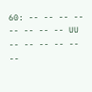60: -- -- -- -- -- -- -- -- UU -- -- -- -- -- --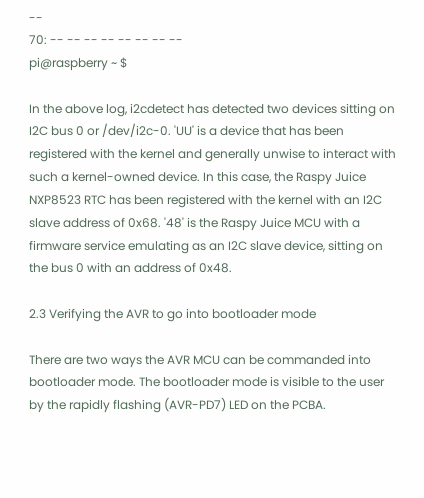--
70: -- -- -- -- -- -- -- --
pi@raspberry ~ $

In the above log, i2cdetect has detected two devices sitting on I2C bus 0 or /dev/i2c-0. 'UU' is a device that has been registered with the kernel and generally unwise to interact with such a kernel-owned device. In this case, the Raspy Juice NXP8523 RTC has been registered with the kernel with an I2C slave address of 0x68. '48' is the Raspy Juice MCU with a firmware service emulating as an I2C slave device, sitting on the bus 0 with an address of 0x48.

2.3 Verifying the AVR to go into bootloader mode

There are two ways the AVR MCU can be commanded into bootloader mode. The bootloader mode is visible to the user by the rapidly flashing (AVR-PD7) LED on the PCBA.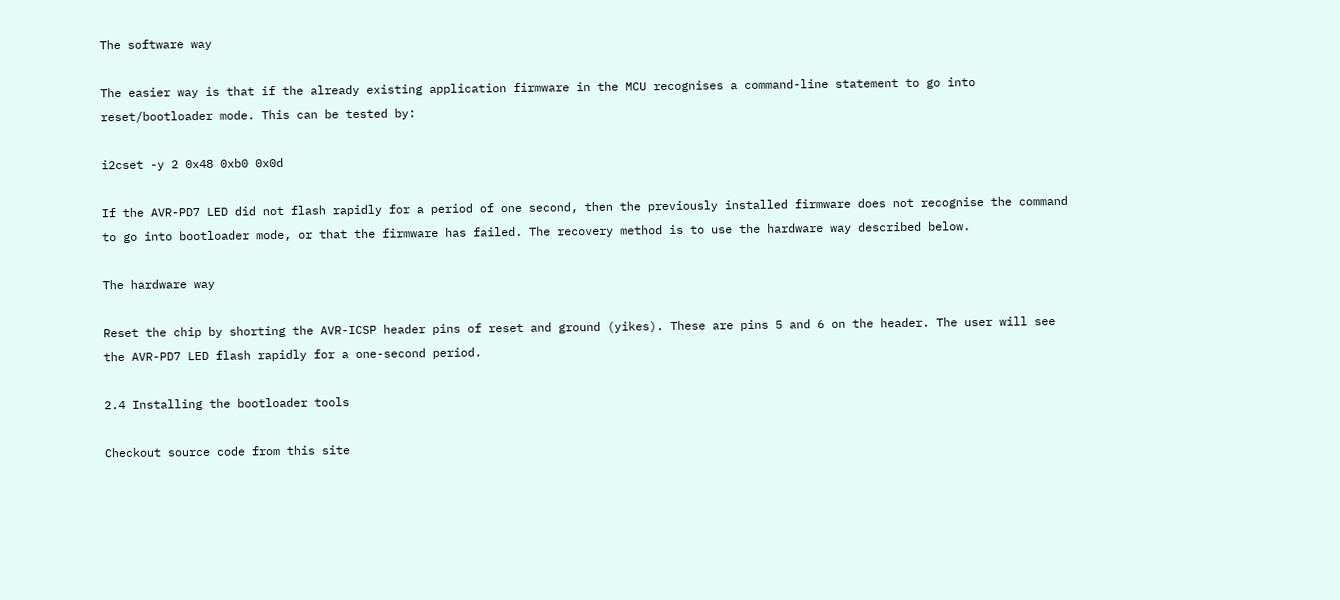The software way

The easier way is that if the already existing application firmware in the MCU recognises a command-line statement to go into reset/bootloader mode. This can be tested by:

i2cset -y 2 0x48 0xb0 0x0d

If the AVR-PD7 LED did not flash rapidly for a period of one second, then the previously installed firmware does not recognise the command to go into bootloader mode, or that the firmware has failed. The recovery method is to use the hardware way described below.

The hardware way

Reset the chip by shorting the AVR-ICSP header pins of reset and ground (yikes). These are pins 5 and 6 on the header. The user will see the AVR-PD7 LED flash rapidly for a one-second period.

2.4 Installing the bootloader tools

Checkout source code from this site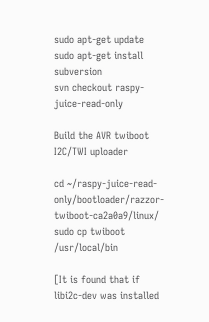sudo apt-get update
sudo apt-get install subversion
svn checkout raspy-juice-read-only

Build the AVR twiboot I2C/TWI uploader

cd ~/raspy-juice-read-only/bootloader/razzor-twiboot-ca2a0a9/linux/
sudo cp twiboot /usr/local/bin

[It is found that if libi2c-dev was installed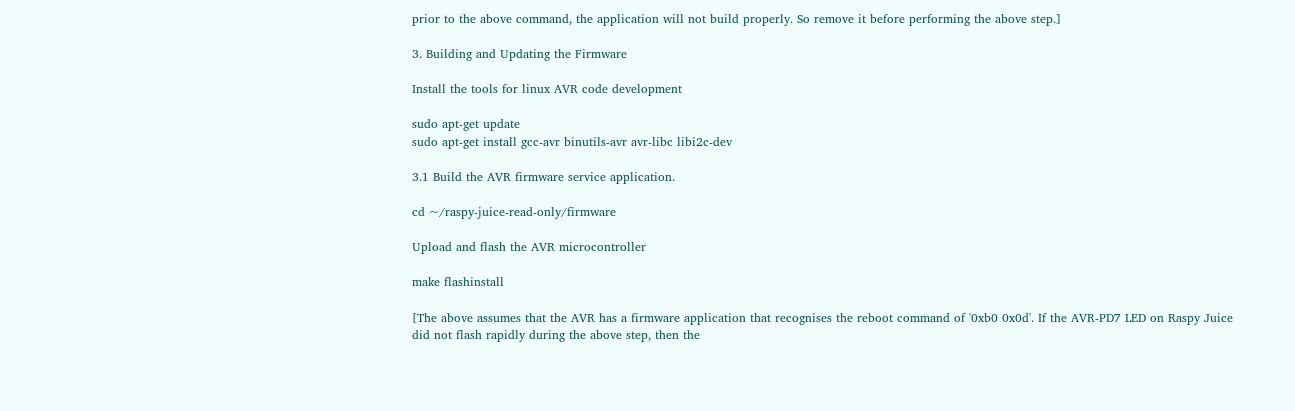prior to the above command, the application will not build properly. So remove it before performing the above step.]

3. Building and Updating the Firmware

Install the tools for linux AVR code development

sudo apt-get update
sudo apt-get install gcc-avr binutils-avr avr-libc libi2c-dev

3.1 Build the AVR firmware service application.

cd ~/raspy-juice-read-only/firmware

Upload and flash the AVR microcontroller

make flashinstall

[The above assumes that the AVR has a firmware application that recognises the reboot command of '0xb0 0x0d'. If the AVR-PD7 LED on Raspy Juice did not flash rapidly during the above step, then the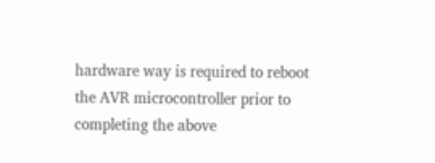hardware way is required to reboot the AVR microcontroller prior to completing the above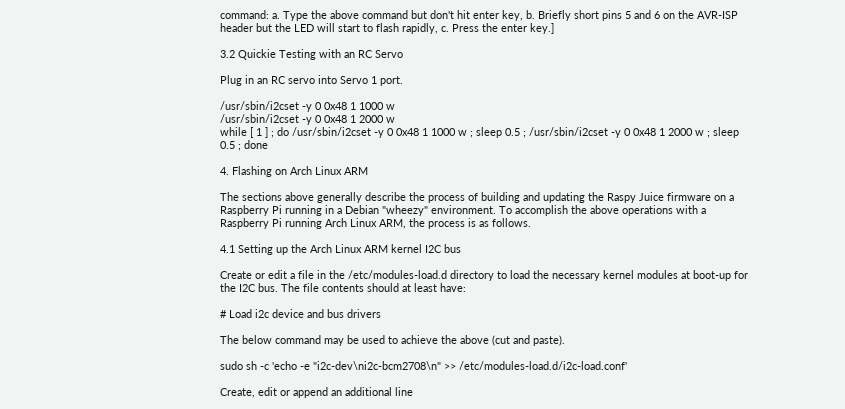command: a. Type the above command but don't hit enter key, b. Briefly short pins 5 and 6 on the AVR-ISP header but the LED will start to flash rapidly, c. Press the enter key.]

3.2 Quickie Testing with an RC Servo

Plug in an RC servo into Servo 1 port.

/usr/sbin/i2cset -y 0 0x48 1 1000 w
/usr/sbin/i2cset -y 0 0x48 1 2000 w
while [ 1 ] ; do /usr/sbin/i2cset -y 0 0x48 1 1000 w ; sleep 0.5 ; /usr/sbin/i2cset -y 0 0x48 1 2000 w ; sleep 0.5 ; done

4. Flashing on Arch Linux ARM

The sections above generally describe the process of building and updating the Raspy Juice firmware on a Raspberry Pi running in a Debian "wheezy" environment. To accomplish the above operations with a Raspberry Pi running Arch Linux ARM, the process is as follows.

4.1 Setting up the Arch Linux ARM kernel I2C bus

Create or edit a file in the /etc/modules-load.d directory to load the necessary kernel modules at boot-up for the I2C bus. The file contents should at least have:

# Load i2c device and bus drivers

The below command may be used to achieve the above (cut and paste).

sudo sh -c 'echo -e "i2c-dev\ni2c-bcm2708\n" >> /etc/modules-load.d/i2c-load.conf'

Create, edit or append an additional line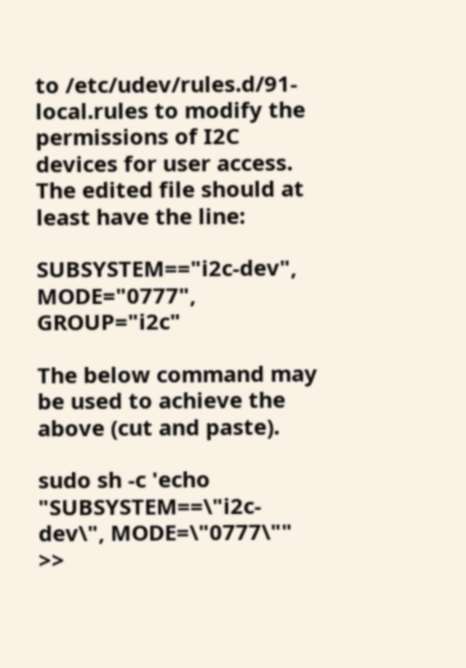to /etc/udev/rules.d/91-local.rules to modify the permissions of I2C devices for user access. The edited file should at least have the line:

SUBSYSTEM=="i2c-dev", MODE="0777", GROUP="i2c"

The below command may be used to achieve the above (cut and paste).

sudo sh -c 'echo "SUBSYSTEM==\"i2c-dev\", MODE=\"0777\"" >>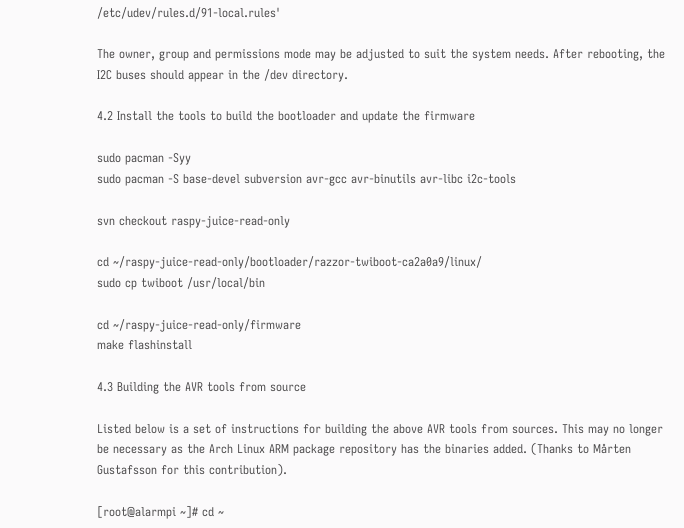/etc/udev/rules.d/91-local.rules'

The owner, group and permissions mode may be adjusted to suit the system needs. After rebooting, the I2C buses should appear in the /dev directory.

4.2 Install the tools to build the bootloader and update the firmware

sudo pacman -Syy
sudo pacman -S base-devel subversion avr-gcc avr-binutils avr-libc i2c-tools

svn checkout raspy-juice-read-only

cd ~/raspy-juice-read-only/bootloader/razzor-twiboot-ca2a0a9/linux/
sudo cp twiboot /usr/local/bin

cd ~/raspy-juice-read-only/firmware
make flashinstall

4.3 Building the AVR tools from source

Listed below is a set of instructions for building the above AVR tools from sources. This may no longer be necessary as the Arch Linux ARM package repository has the binaries added. (Thanks to Mårten Gustafsson for this contribution).

[root@alarmpi ~]# cd ~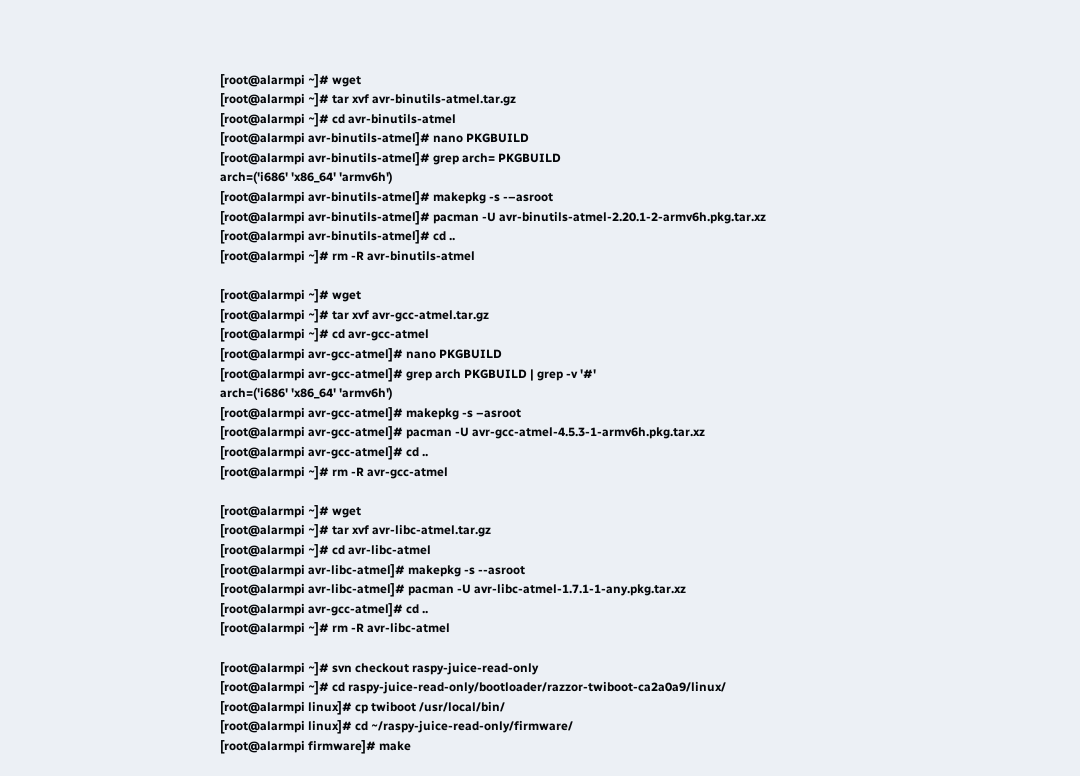[root@alarmpi ~]# wget
[root@alarmpi ~]# tar xvf avr-binutils-atmel.tar.gz
[root@alarmpi ~]# cd avr-binutils-atmel
[root@alarmpi avr-binutils-atmel]# nano PKGBUILD
[root@alarmpi avr-binutils-atmel]# grep arch= PKGBUILD
arch=('i686' 'x86_64' 'armv6h')
[root@alarmpi avr-binutils-atmel]# makepkg -s -–asroot
[root@alarmpi avr-binutils-atmel]# pacman -U avr-binutils-atmel-2.20.1-2-armv6h.pkg.tar.xz
[root@alarmpi avr-binutils-atmel]# cd ..
[root@alarmpi ~]# rm -R avr-binutils-atmel

[root@alarmpi ~]# wget
[root@alarmpi ~]# tar xvf avr-gcc-atmel.tar.gz
[root@alarmpi ~]# cd avr-gcc-atmel
[root@alarmpi avr-gcc-atmel]# nano PKGBUILD
[root@alarmpi avr-gcc-atmel]# grep arch PKGBUILD | grep -v '#'
arch=('i686' 'x86_64' 'armv6h')
[root@alarmpi avr-gcc-atmel]# makepkg -s –asroot
[root@alarmpi avr-gcc-atmel]# pacman -U avr-gcc-atmel-4.5.3-1-armv6h.pkg.tar.xz
[root@alarmpi avr-gcc-atmel]# cd ..
[root@alarmpi ~]# rm -R avr-gcc-atmel

[root@alarmpi ~]# wget
[root@alarmpi ~]# tar xvf avr-libc-atmel.tar.gz
[root@alarmpi ~]# cd avr-libc-atmel
[root@alarmpi avr-libc-atmel]# makepkg -s --asroot
[root@alarmpi avr-libc-atmel]# pacman -U avr-libc-atmel-1.7.1-1-any.pkg.tar.xz
[root@alarmpi avr-gcc-atmel]# cd ..
[root@alarmpi ~]# rm -R avr-libc-atmel

[root@alarmpi ~]# svn checkout raspy-juice-read-only
[root@alarmpi ~]# cd raspy-juice-read-only/bootloader/razzor-twiboot-ca2a0a9/linux/
[root@alarmpi linux]# cp twiboot /usr/local/bin/
[root@alarmpi linux]# cd ~/raspy-juice-read-only/firmware/
[root@alarmpi firmware]# make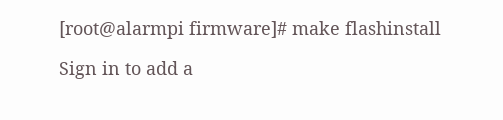[root@alarmpi firmware]# make flashinstall

Sign in to add a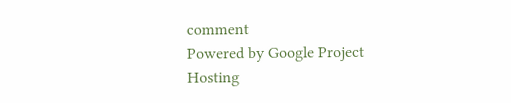comment
Powered by Google Project Hosting